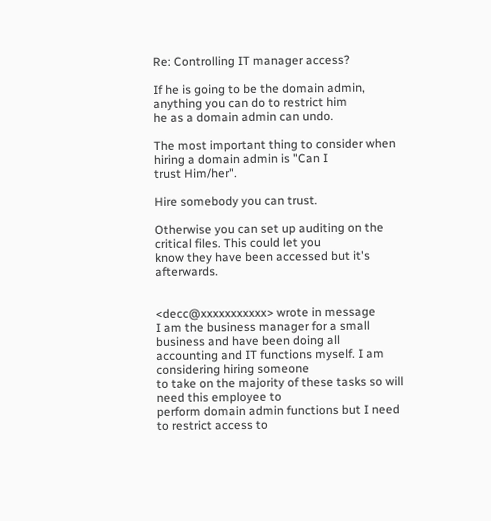Re: Controlling IT manager access?

If he is going to be the domain admin, anything you can do to restrict him
he as a domain admin can undo.

The most important thing to consider when hiring a domain admin is "Can I
trust Him/her".

Hire somebody you can trust.

Otherwise you can set up auditing on the critical files. This could let you
know they have been accessed but it's afterwards.


<decc@xxxxxxxxxxx> wrote in message
I am the business manager for a small business and have been doing all
accounting and IT functions myself. I am considering hiring someone
to take on the majority of these tasks so will need this employee to
perform domain admin functions but I need to restrict access to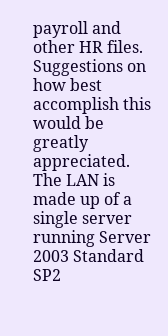payroll and other HR files. Suggestions on how best accomplish this
would be greatly appreciated. The LAN is made up of a single server
running Server 2003 Standard SP2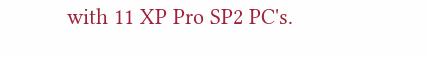with 11 XP Pro SP2 PC's.